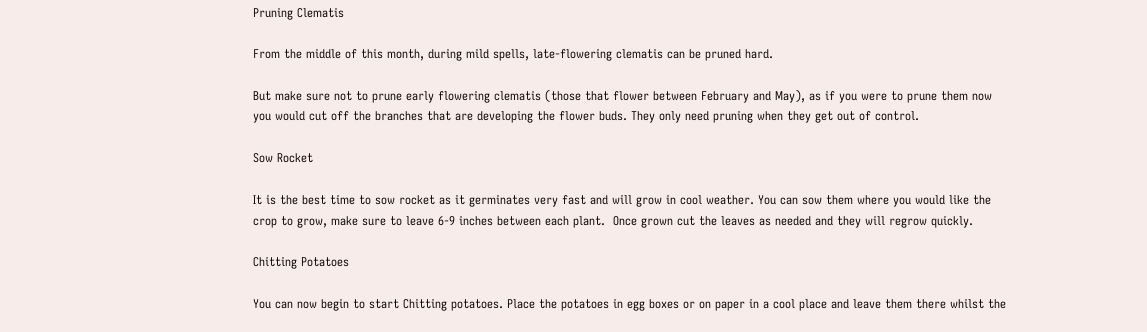Pruning Clematis

From the middle of this month, during mild spells, late-flowering clematis can be pruned hard.

But make sure not to prune early flowering clematis (those that flower between February and May), as if you were to prune them now you would cut off the branches that are developing the flower buds. They only need pruning when they get out of control.

Sow Rocket

It is the best time to sow rocket as it germinates very fast and will grow in cool weather. You can sow them where you would like the crop to grow, make sure to leave 6-9 inches between each plant.  Once grown cut the leaves as needed and they will regrow quickly.

Chitting Potatoes

You can now begin to start Chitting potatoes. Place the potatoes in egg boxes or on paper in a cool place and leave them there whilst the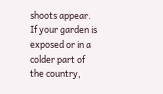shoots appear. If your garden is exposed or in a colder part of the country,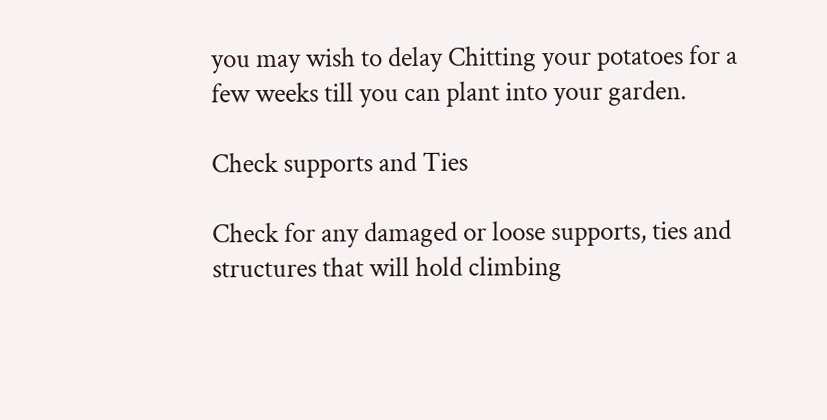you may wish to delay Chitting your potatoes for a few weeks till you can plant into your garden.

Check supports and Ties

Check for any damaged or loose supports, ties and structures that will hold climbing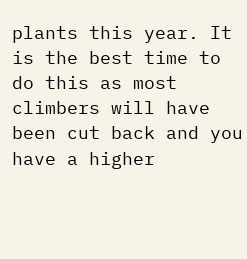plants this year. It is the best time to do this as most climbers will have been cut back and you have a higher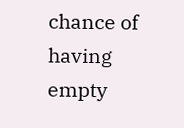chance of having empty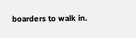boarders to walk in.